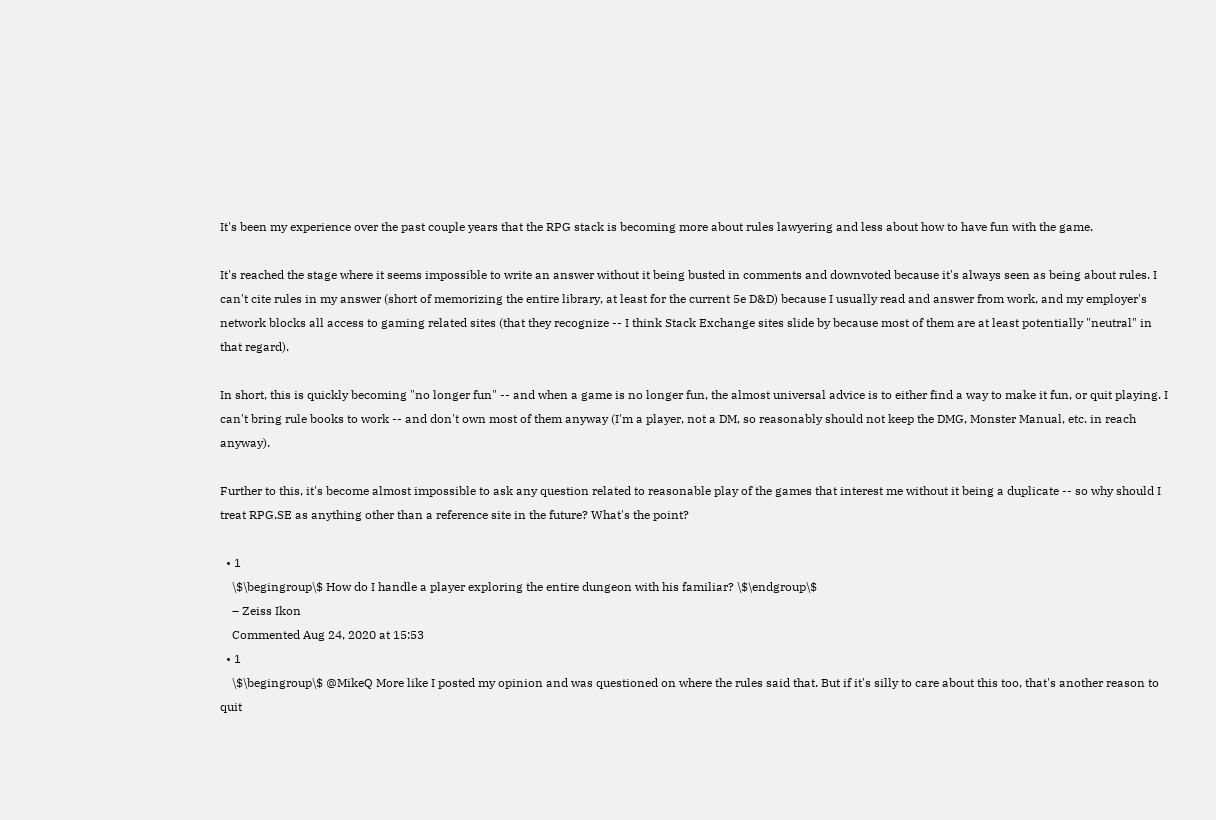It's been my experience over the past couple years that the RPG stack is becoming more about rules lawyering and less about how to have fun with the game.

It's reached the stage where it seems impossible to write an answer without it being busted in comments and downvoted because it's always seen as being about rules. I can't cite rules in my answer (short of memorizing the entire library, at least for the current 5e D&D) because I usually read and answer from work, and my employer's network blocks all access to gaming related sites (that they recognize -- I think Stack Exchange sites slide by because most of them are at least potentially "neutral" in that regard).

In short, this is quickly becoming "no longer fun" -- and when a game is no longer fun, the almost universal advice is to either find a way to make it fun, or quit playing. I can't bring rule books to work -- and don't own most of them anyway (I'm a player, not a DM, so reasonably should not keep the DMG, Monster Manual, etc. in reach anyway).

Further to this, it's become almost impossible to ask any question related to reasonable play of the games that interest me without it being a duplicate -- so why should I treat RPG.SE as anything other than a reference site in the future? What's the point?

  • 1
    \$\begingroup\$ How do I handle a player exploring the entire dungeon with his familiar? \$\endgroup\$
    – Zeiss Ikon
    Commented Aug 24, 2020 at 15:53
  • 1
    \$\begingroup\$ @MikeQ More like I posted my opinion and was questioned on where the rules said that. But if it's silly to care about this too, that's another reason to quit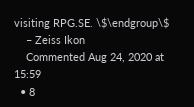visiting RPG.SE. \$\endgroup\$
    – Zeiss Ikon
    Commented Aug 24, 2020 at 15:59
  • 8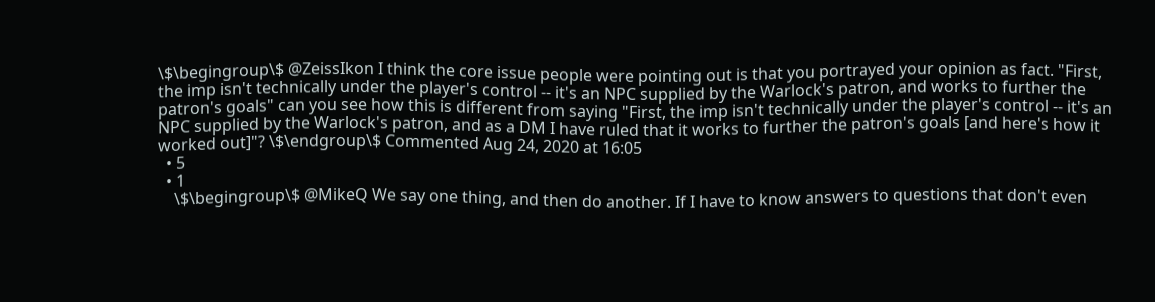\$\begingroup\$ @ZeissIkon I think the core issue people were pointing out is that you portrayed your opinion as fact. "First, the imp isn't technically under the player's control -- it's an NPC supplied by the Warlock's patron, and works to further the patron's goals" can you see how this is different from saying "First, the imp isn't technically under the player's control -- it's an NPC supplied by the Warlock's patron, and as a DM I have ruled that it works to further the patron's goals [and here's how it worked out]"? \$\endgroup\$ Commented Aug 24, 2020 at 16:05
  • 5
  • 1
    \$\begingroup\$ @MikeQ We say one thing, and then do another. If I have to know answers to questions that don't even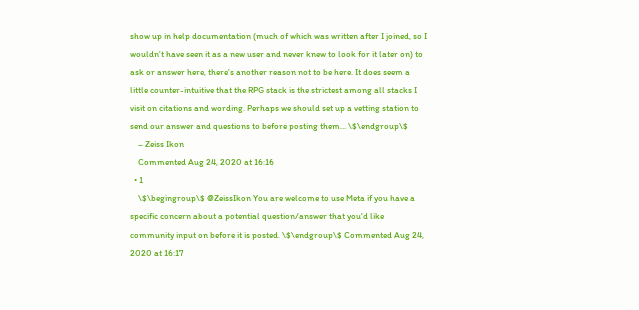show up in help documentation (much of which was written after I joined, so I wouldn't have seen it as a new user and never knew to look for it later on) to ask or answer here, there's another reason not to be here. It does seem a little counter-intuitive that the RPG stack is the strictest among all stacks I visit on citations and wording. Perhaps we should set up a vetting station to send our answer and questions to before posting them... \$\endgroup\$
    – Zeiss Ikon
    Commented Aug 24, 2020 at 16:16
  • 1
    \$\begingroup\$ @ZeissIkon You are welcome to use Meta if you have a specific concern about a potential question/answer that you'd like community input on before it is posted. \$\endgroup\$ Commented Aug 24, 2020 at 16:17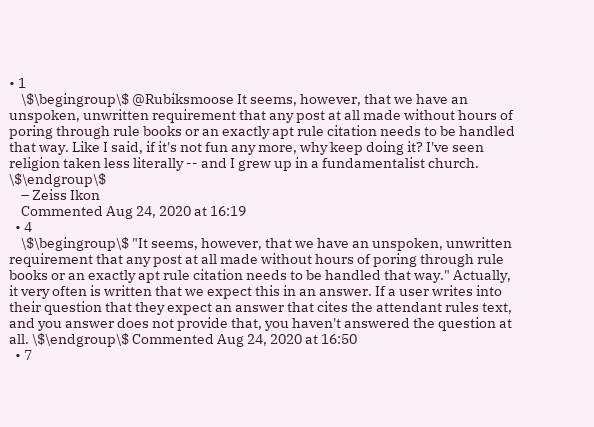• 1
    \$\begingroup\$ @Rubiksmoose It seems, however, that we have an unspoken, unwritten requirement that any post at all made without hours of poring through rule books or an exactly apt rule citation needs to be handled that way. Like I said, if it's not fun any more, why keep doing it? I've seen religion taken less literally -- and I grew up in a fundamentalist church. \$\endgroup\$
    – Zeiss Ikon
    Commented Aug 24, 2020 at 16:19
  • 4
    \$\begingroup\$ "It seems, however, that we have an unspoken, unwritten requirement that any post at all made without hours of poring through rule books or an exactly apt rule citation needs to be handled that way." Actually, it very often is written that we expect this in an answer. If a user writes into their question that they expect an answer that cites the attendant rules text, and you answer does not provide that, you haven't answered the question at all. \$\endgroup\$ Commented Aug 24, 2020 at 16:50
  • 7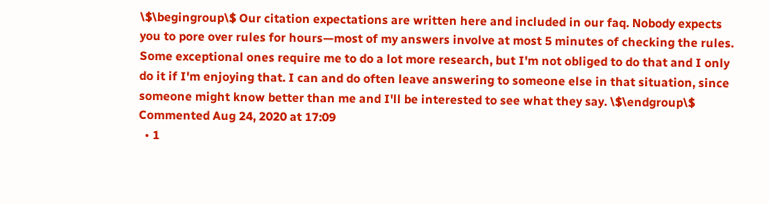\$\begingroup\$ Our citation expectations are written here and included in our faq. Nobody expects you to pore over rules for hours—most of my answers involve at most 5 minutes of checking the rules. Some exceptional ones require me to do a lot more research, but I'm not obliged to do that and I only do it if I'm enjoying that. I can and do often leave answering to someone else in that situation, since someone might know better than me and I'll be interested to see what they say. \$\endgroup\$ Commented Aug 24, 2020 at 17:09
  • 1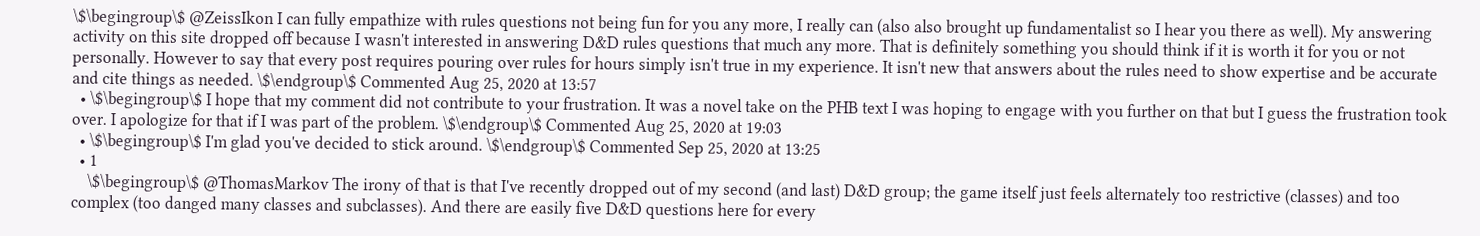\$\begingroup\$ @ZeissIkon I can fully empathize with rules questions not being fun for you any more, I really can (also also brought up fundamentalist so I hear you there as well). My answering activity on this site dropped off because I wasn't interested in answering D&D rules questions that much any more. That is definitely something you should think if it is worth it for you or not personally. However to say that every post requires pouring over rules for hours simply isn't true in my experience. It isn't new that answers about the rules need to show expertise and be accurate and cite things as needed. \$\endgroup\$ Commented Aug 25, 2020 at 13:57
  • \$\begingroup\$ I hope that my comment did not contribute to your frustration. It was a novel take on the PHB text I was hoping to engage with you further on that but I guess the frustration took over. I apologize for that if I was part of the problem. \$\endgroup\$ Commented Aug 25, 2020 at 19:03
  • \$\begingroup\$ I'm glad you've decided to stick around. \$\endgroup\$ Commented Sep 25, 2020 at 13:25
  • 1
    \$\begingroup\$ @ThomasMarkov The irony of that is that I've recently dropped out of my second (and last) D&D group; the game itself just feels alternately too restrictive (classes) and too complex (too danged many classes and subclasses). And there are easily five D&D questions here for every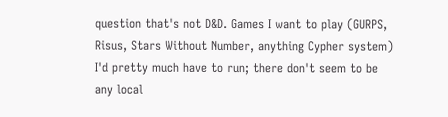question that's not D&D. Games I want to play (GURPS, Risus, Stars Without Number, anything Cypher system) I'd pretty much have to run; there don't seem to be any local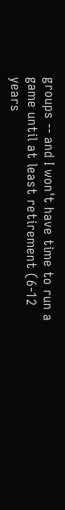groups -- and I won't have time to run a game until at least retirement (6-12 years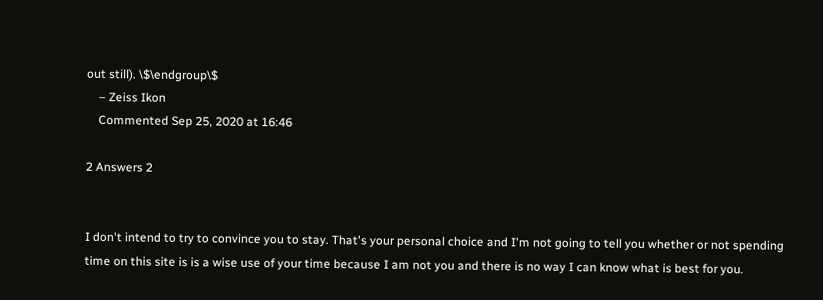out still). \$\endgroup\$
    – Zeiss Ikon
    Commented Sep 25, 2020 at 16:46

2 Answers 2


I don't intend to try to convince you to stay. That's your personal choice and I'm not going to tell you whether or not spending time on this site is is a wise use of your time because I am not you and there is no way I can know what is best for you.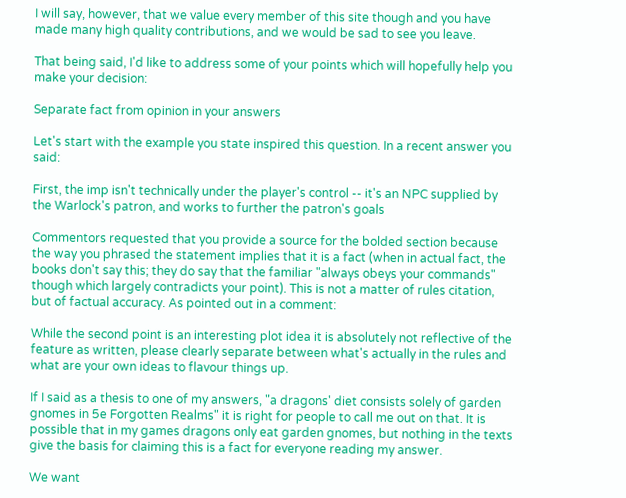I will say, however, that we value every member of this site though and you have made many high quality contributions, and we would be sad to see you leave.

That being said, I'd like to address some of your points which will hopefully help you make your decision:

Separate fact from opinion in your answers

Let's start with the example you state inspired this question. In a recent answer you said:

First, the imp isn't technically under the player's control -- it's an NPC supplied by the Warlock's patron, and works to further the patron's goals

Commentors requested that you provide a source for the bolded section because the way you phrased the statement implies that it is a fact (when in actual fact, the books don't say this; they do say that the familiar "always obeys your commands" though which largely contradicts your point). This is not a matter of rules citation, but of factual accuracy. As pointed out in a comment:

While the second point is an interesting plot idea it is absolutely not reflective of the feature as written, please clearly separate between what's actually in the rules and what are your own ideas to flavour things up.

If I said as a thesis to one of my answers, "a dragons' diet consists solely of garden gnomes in 5e Forgotten Realms" it is right for people to call me out on that. It is possible that in my games dragons only eat garden gnomes, but nothing in the texts give the basis for claiming this is a fact for everyone reading my answer.

We want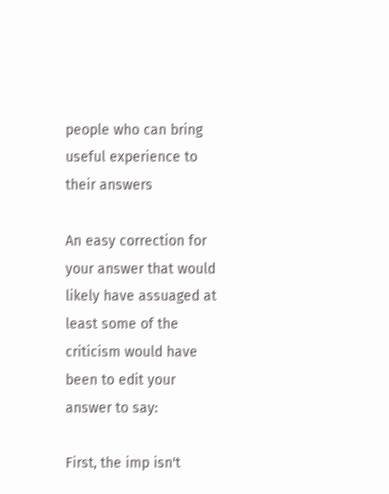people who can bring useful experience to their answers

An easy correction for your answer that would likely have assuaged at least some of the criticism would have been to edit your answer to say:

First, the imp isn't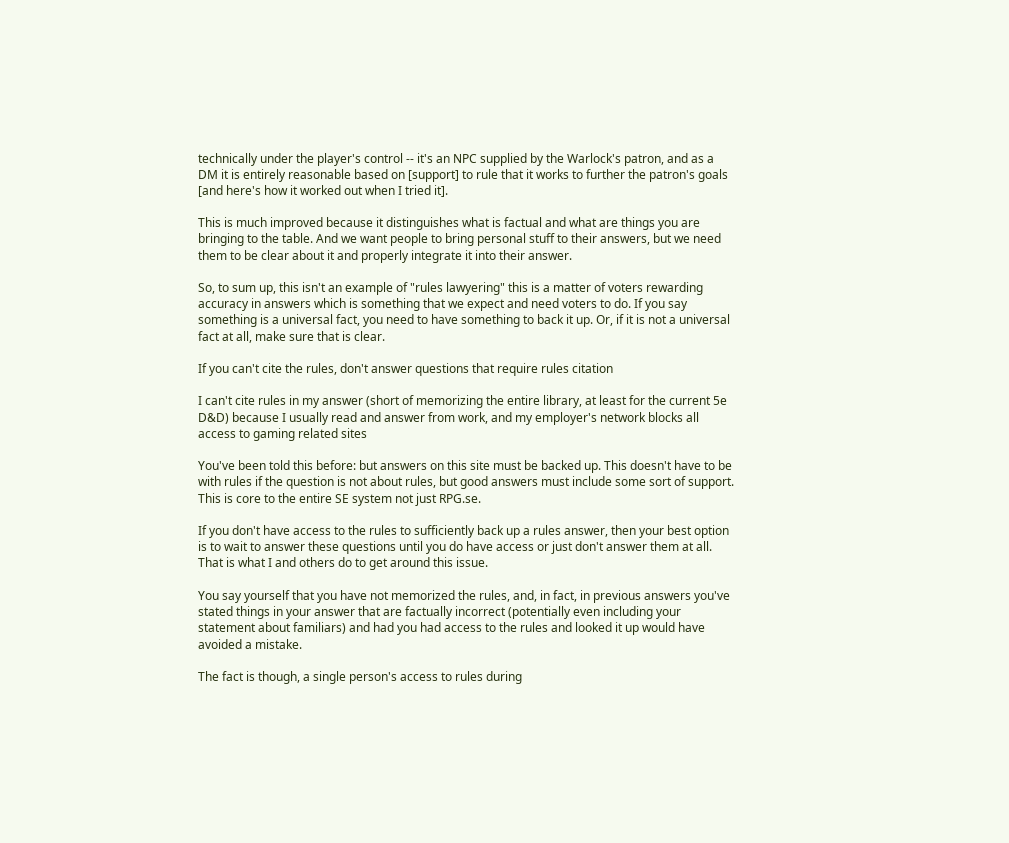technically under the player's control -- it's an NPC supplied by the Warlock's patron, and as a DM it is entirely reasonable based on [support] to rule that it works to further the patron's goals [and here's how it worked out when I tried it].

This is much improved because it distinguishes what is factual and what are things you are bringing to the table. And we want people to bring personal stuff to their answers, but we need them to be clear about it and properly integrate it into their answer.

So, to sum up, this isn't an example of "rules lawyering" this is a matter of voters rewarding accuracy in answers which is something that we expect and need voters to do. If you say something is a universal fact, you need to have something to back it up. Or, if it is not a universal fact at all, make sure that is clear.

If you can't cite the rules, don't answer questions that require rules citation

I can't cite rules in my answer (short of memorizing the entire library, at least for the current 5e D&D) because I usually read and answer from work, and my employer's network blocks all access to gaming related sites

You've been told this before: but answers on this site must be backed up. This doesn't have to be with rules if the question is not about rules, but good answers must include some sort of support. This is core to the entire SE system not just RPG.se.

If you don't have access to the rules to sufficiently back up a rules answer, then your best option is to wait to answer these questions until you do have access or just don't answer them at all. That is what I and others do to get around this issue.

You say yourself that you have not memorized the rules, and, in fact, in previous answers you've stated things in your answer that are factually incorrect (potentially even including your statement about familiars) and had you had access to the rules and looked it up would have avoided a mistake.

The fact is though, a single person's access to rules during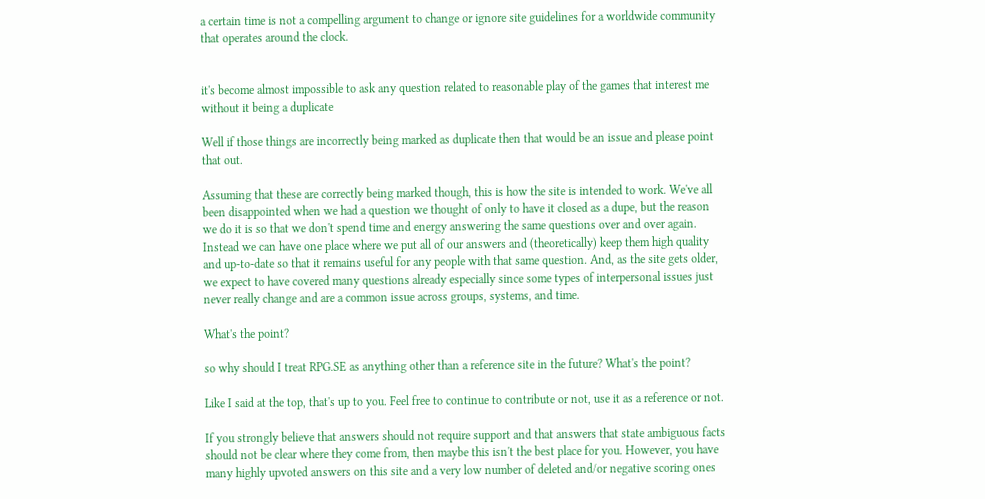a certain time is not a compelling argument to change or ignore site guidelines for a worldwide community that operates around the clock.


it's become almost impossible to ask any question related to reasonable play of the games that interest me without it being a duplicate

Well if those things are incorrectly being marked as duplicate then that would be an issue and please point that out.

Assuming that these are correctly being marked though, this is how the site is intended to work. We've all been disappointed when we had a question we thought of only to have it closed as a dupe, but the reason we do it is so that we don't spend time and energy answering the same questions over and over again. Instead we can have one place where we put all of our answers and (theoretically) keep them high quality and up-to-date so that it remains useful for any people with that same question. And, as the site gets older, we expect to have covered many questions already especially since some types of interpersonal issues just never really change and are a common issue across groups, systems, and time.

What's the point?

so why should I treat RPG.SE as anything other than a reference site in the future? What's the point?

Like I said at the top, that's up to you. Feel free to continue to contribute or not, use it as a reference or not.

If you strongly believe that answers should not require support and that answers that state ambiguous facts should not be clear where they come from, then maybe this isn't the best place for you. However, you have many highly upvoted answers on this site and a very low number of deleted and/or negative scoring ones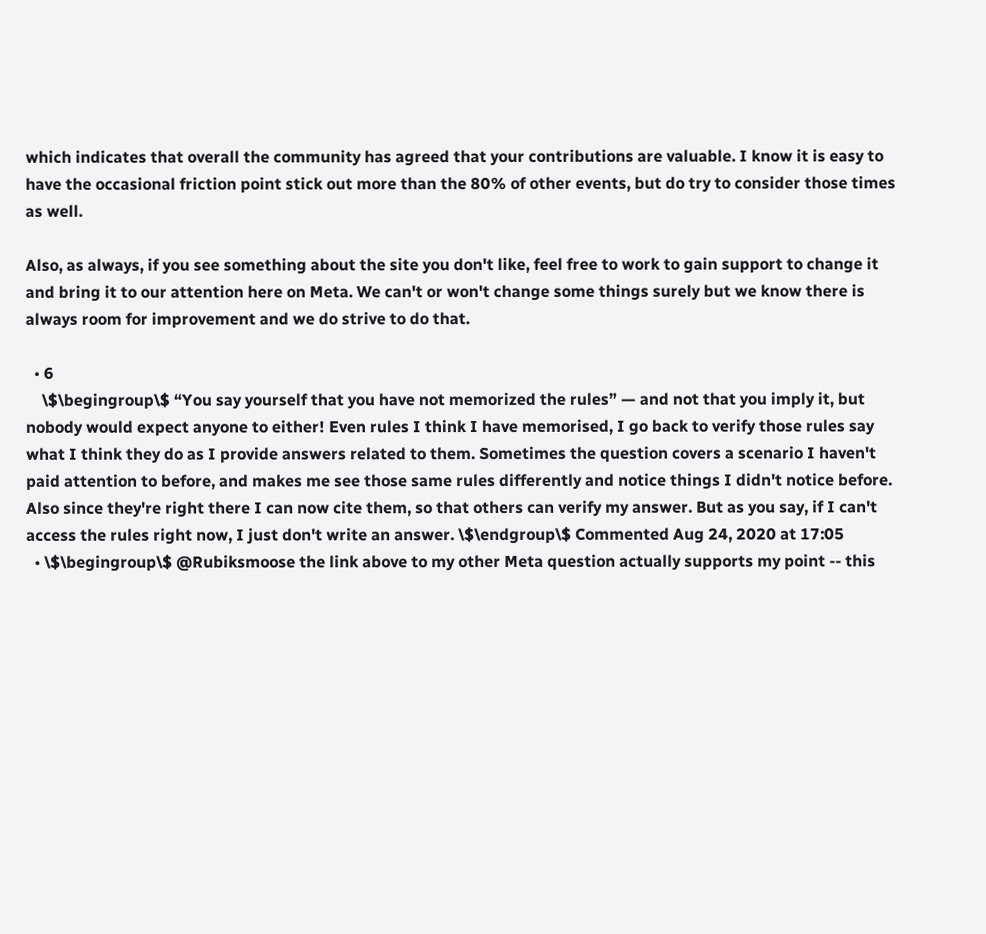which indicates that overall the community has agreed that your contributions are valuable. I know it is easy to have the occasional friction point stick out more than the 80% of other events, but do try to consider those times as well.

Also, as always, if you see something about the site you don't like, feel free to work to gain support to change it and bring it to our attention here on Meta. We can't or won't change some things surely but we know there is always room for improvement and we do strive to do that.

  • 6
    \$\begingroup\$ “You say yourself that you have not memorized the rules” — and not that you imply it, but nobody would expect anyone to either! Even rules I think I have memorised, I go back to verify those rules say what I think they do as I provide answers related to them. Sometimes the question covers a scenario I haven't paid attention to before, and makes me see those same rules differently and notice things I didn't notice before. Also since they're right there I can now cite them, so that others can verify my answer. But as you say, if I can't access the rules right now, I just don't write an answer. \$\endgroup\$ Commented Aug 24, 2020 at 17:05
  • \$\begingroup\$ @Rubiksmoose the link above to my other Meta question actually supports my point -- this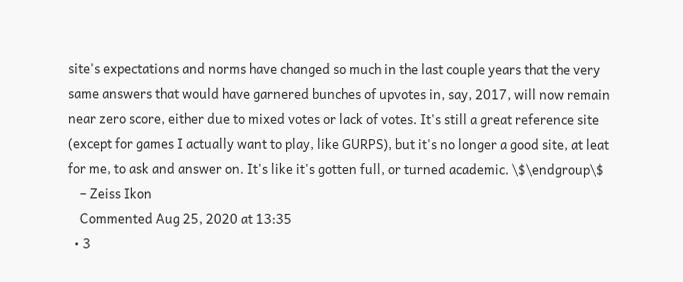site's expectations and norms have changed so much in the last couple years that the very same answers that would have garnered bunches of upvotes in, say, 2017, will now remain near zero score, either due to mixed votes or lack of votes. It's still a great reference site (except for games I actually want to play, like GURPS), but it's no longer a good site, at leat for me, to ask and answer on. It's like it's gotten full, or turned academic. \$\endgroup\$
    – Zeiss Ikon
    Commented Aug 25, 2020 at 13:35
  • 3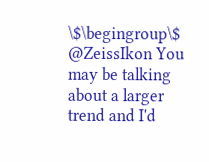\$\begingroup\$ @ZeissIkon You may be talking about a larger trend and I'd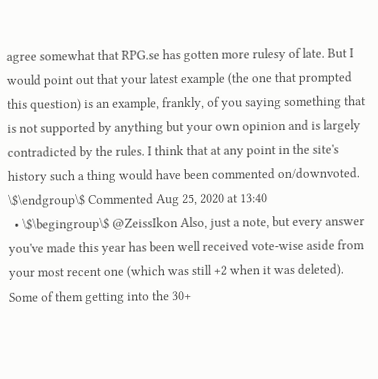agree somewhat that RPG.se has gotten more rulesy of late. But I would point out that your latest example (the one that prompted this question) is an example, frankly, of you saying something that is not supported by anything but your own opinion and is largely contradicted by the rules. I think that at any point in the site's history such a thing would have been commented on/downvoted. \$\endgroup\$ Commented Aug 25, 2020 at 13:40
  • \$\begingroup\$ @ZeissIkon Also, just a note, but every answer you've made this year has been well received vote-wise aside from your most recent one (which was still +2 when it was deleted). Some of them getting into the 30+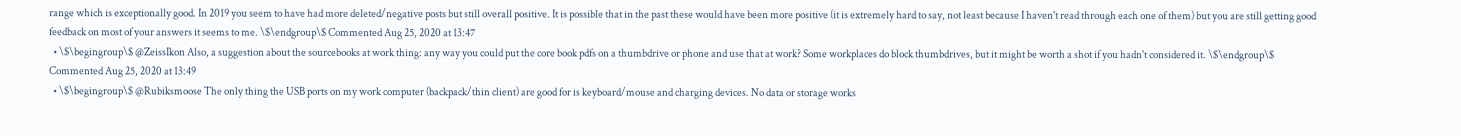range which is exceptionally good. In 2019 you seem to have had more deleted/negative posts but still overall positive. It is possible that in the past these would have been more positive (it is extremely hard to say, not least because I haven't read through each one of them) but you are still getting good feedback on most of your answers it seems to me. \$\endgroup\$ Commented Aug 25, 2020 at 13:47
  • \$\begingroup\$ @ZeissIkon Also, a suggestion about the sourcebooks at work thing: any way you could put the core book pdfs on a thumbdrive or phone and use that at work? Some workplaces do block thumbdrives, but it might be worth a shot if you hadn't considered it. \$\endgroup\$ Commented Aug 25, 2020 at 13:49
  • \$\begingroup\$ @Rubiksmoose The only thing the USB ports on my work computer (backpack/thin client) are good for is keyboard/mouse and charging devices. No data or storage works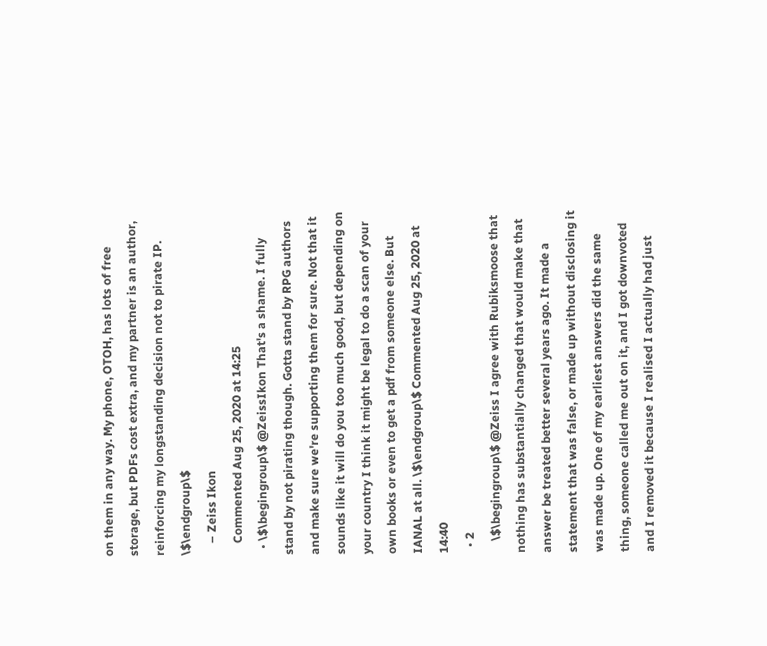on them in any way. My phone, OTOH, has lots of free storage, but PDFs cost extra, and my partner is an author, reinforcing my longstanding decision not to pirate IP. \$\endgroup\$
    – Zeiss Ikon
    Commented Aug 25, 2020 at 14:25
  • \$\begingroup\$ @ZeissIkon That's a shame. I fully stand by not pirating though. Gotta stand by RPG authors and make sure we're supporting them for sure. Not that it sounds like it will do you too much good, but depending on your country I think it might be legal to do a scan of your own books or even to get a pdf from someone else. But IANAL at all. \$\endgroup\$ Commented Aug 25, 2020 at 14:40
  • 2
    \$\begingroup\$ @Zeiss I agree with Rubiksmoose that nothing has substantially changed that would make that answer be treated better several years ago. It made a statement that was false, or made up without disclosing it was made up. One of my earliest answers did the same thing, someone called me out on it, and I got downvoted and I removed it because I realised I actually had just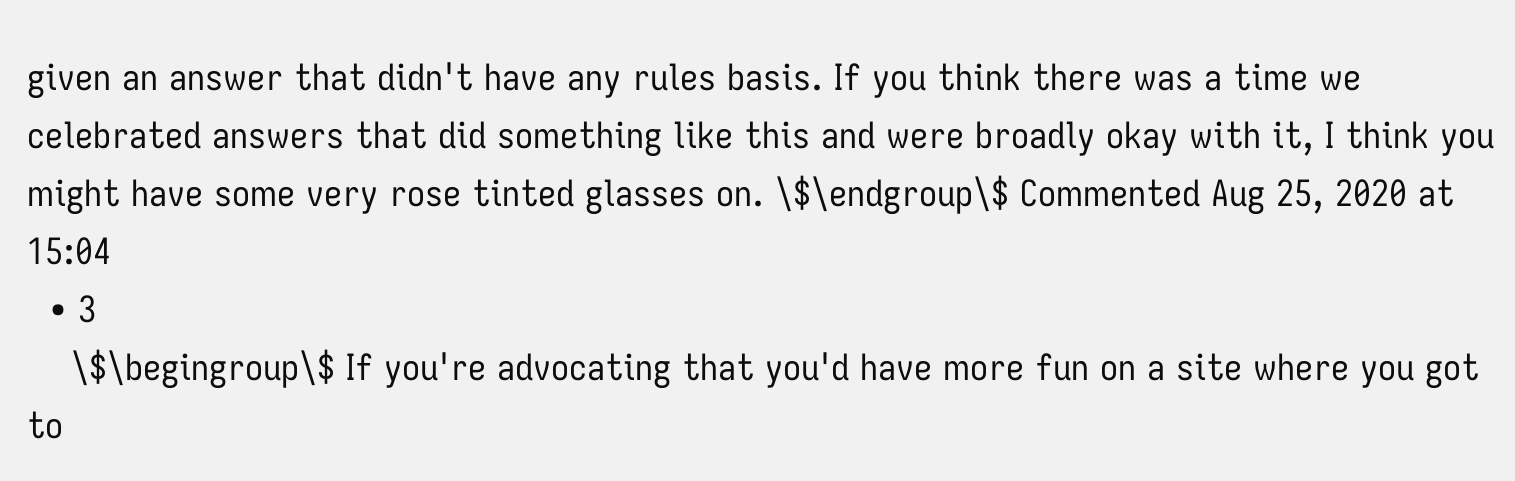given an answer that didn't have any rules basis. If you think there was a time we celebrated answers that did something like this and were broadly okay with it, I think you might have some very rose tinted glasses on. \$\endgroup\$ Commented Aug 25, 2020 at 15:04
  • 3
    \$\begingroup\$ If you're advocating that you'd have more fun on a site where you got to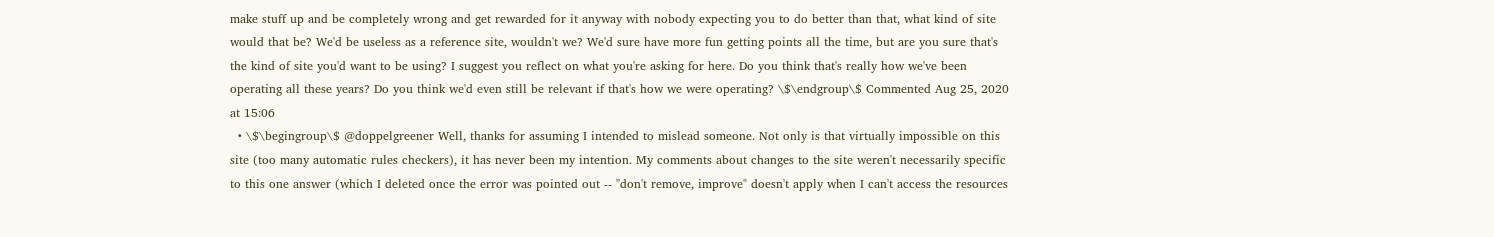make stuff up and be completely wrong and get rewarded for it anyway with nobody expecting you to do better than that, what kind of site would that be? We'd be useless as a reference site, wouldn't we? We'd sure have more fun getting points all the time, but are you sure that's the kind of site you'd want to be using? I suggest you reflect on what you're asking for here. Do you think that's really how we've been operating all these years? Do you think we'd even still be relevant if that's how we were operating? \$\endgroup\$ Commented Aug 25, 2020 at 15:06
  • \$\begingroup\$ @doppelgreener Well, thanks for assuming I intended to mislead someone. Not only is that virtually impossible on this site (too many automatic rules checkers), it has never been my intention. My comments about changes to the site weren't necessarily specific to this one answer (which I deleted once the error was pointed out -- "don't remove, improve" doesn't apply when I can't access the resources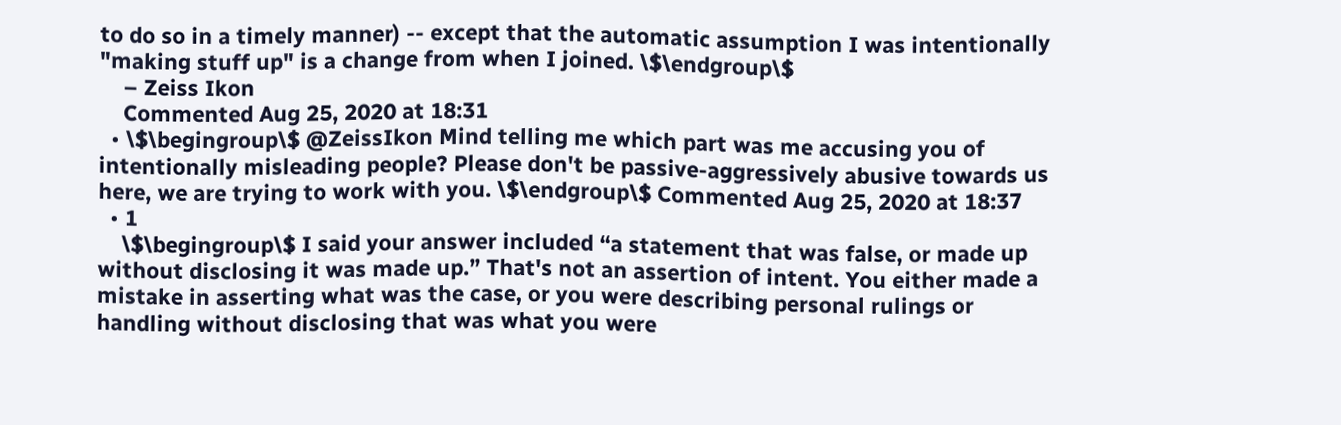to do so in a timely manner) -- except that the automatic assumption I was intentionally "making stuff up" is a change from when I joined. \$\endgroup\$
    – Zeiss Ikon
    Commented Aug 25, 2020 at 18:31
  • \$\begingroup\$ @ZeissIkon Mind telling me which part was me accusing you of intentionally misleading people? Please don't be passive-aggressively abusive towards us here, we are trying to work with you. \$\endgroup\$ Commented Aug 25, 2020 at 18:37
  • 1
    \$\begingroup\$ I said your answer included “a statement that was false, or made up without disclosing it was made up.” That's not an assertion of intent. You either made a mistake in asserting what was the case, or you were describing personal rulings or handling without disclosing that was what you were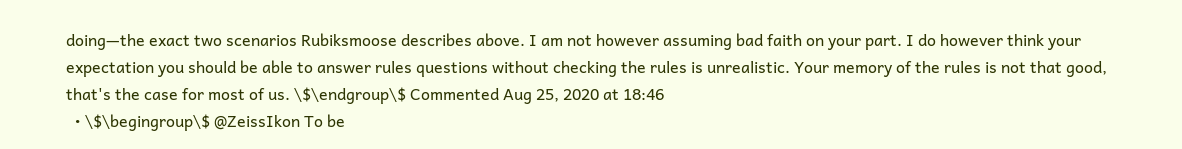doing—the exact two scenarios Rubiksmoose describes above. I am not however assuming bad faith on your part. I do however think your expectation you should be able to answer rules questions without checking the rules is unrealistic. Your memory of the rules is not that good, that's the case for most of us. \$\endgroup\$ Commented Aug 25, 2020 at 18:46
  • \$\begingroup\$ @ZeissIkon To be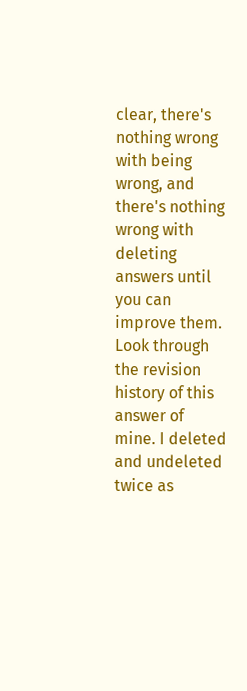clear, there's nothing wrong with being wrong, and there's nothing wrong with deleting answers until you can improve them. Look through the revision history of this answer of mine. I deleted and undeleted twice as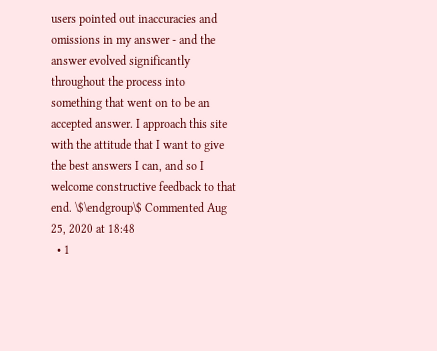users pointed out inaccuracies and omissions in my answer - and the answer evolved significantly throughout the process into something that went on to be an accepted answer. I approach this site with the attitude that I want to give the best answers I can, and so I welcome constructive feedback to that end. \$\endgroup\$ Commented Aug 25, 2020 at 18:48
  • 1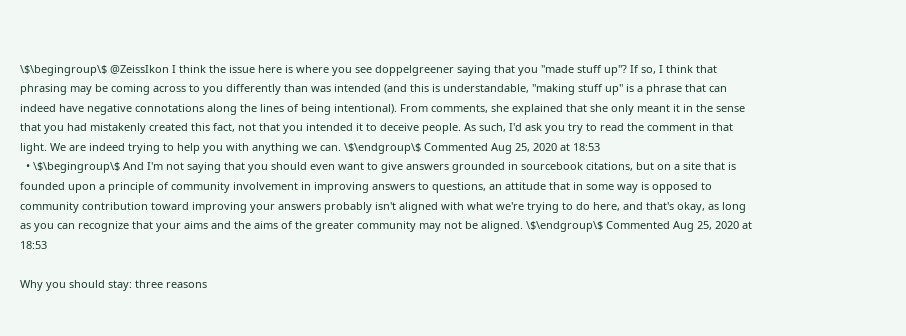\$\begingroup\$ @ZeissIkon I think the issue here is where you see doppelgreener saying that you "made stuff up"? If so, I think that phrasing may be coming across to you differently than was intended (and this is understandable, "making stuff up" is a phrase that can indeed have negative connotations along the lines of being intentional). From comments, she explained that she only meant it in the sense that you had mistakenly created this fact, not that you intended it to deceive people. As such, I'd ask you try to read the comment in that light. We are indeed trying to help you with anything we can. \$\endgroup\$ Commented Aug 25, 2020 at 18:53
  • \$\begingroup\$ And I'm not saying that you should even want to give answers grounded in sourcebook citations, but on a site that is founded upon a principle of community involvement in improving answers to questions, an attitude that in some way is opposed to community contribution toward improving your answers probably isn't aligned with what we're trying to do here, and that's okay, as long as you can recognize that your aims and the aims of the greater community may not be aligned. \$\endgroup\$ Commented Aug 25, 2020 at 18:53

Why you should stay: three reasons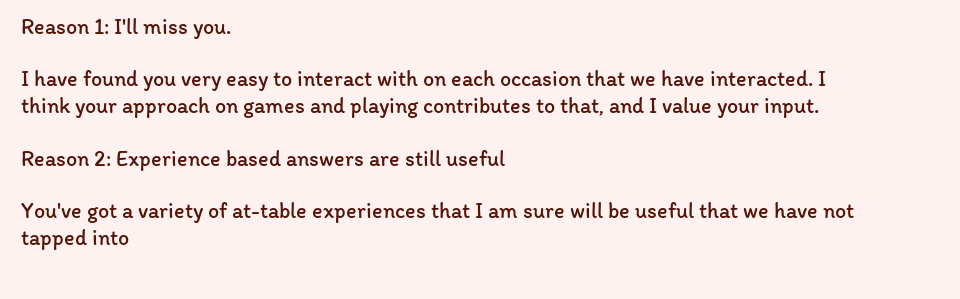Reason 1: I'll miss you.

I have found you very easy to interact with on each occasion that we have interacted. I think your approach on games and playing contributes to that, and I value your input.

Reason 2: Experience based answers are still useful

You've got a variety of at-table experiences that I am sure will be useful that we have not tapped into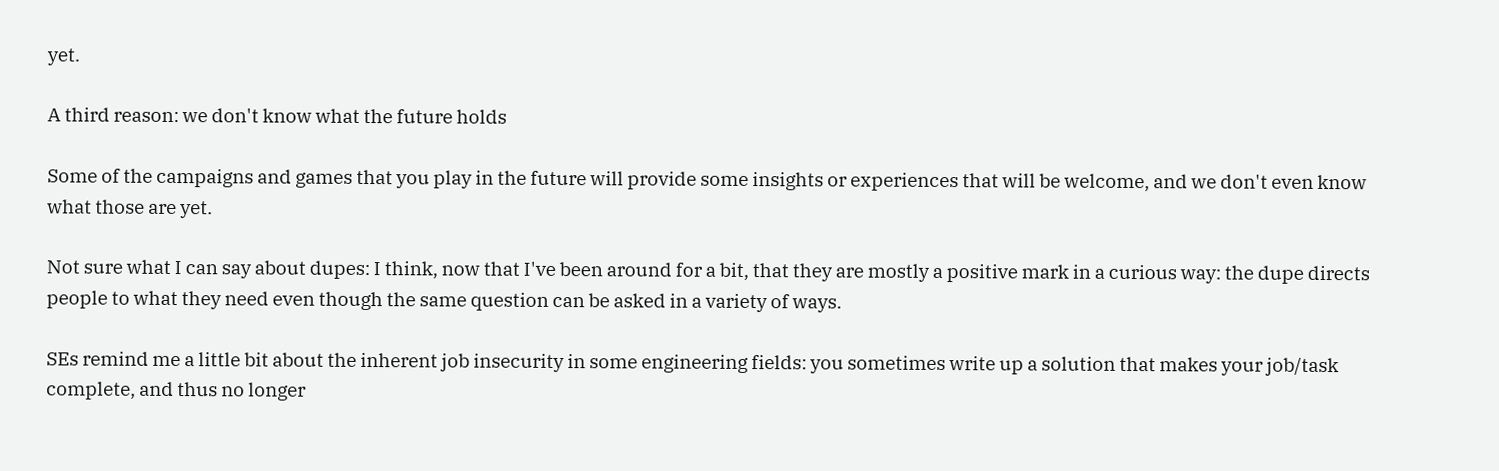yet.

A third reason: we don't know what the future holds

Some of the campaigns and games that you play in the future will provide some insights or experiences that will be welcome, and we don't even know what those are yet.

Not sure what I can say about dupes: I think, now that I've been around for a bit, that they are mostly a positive mark in a curious way: the dupe directs people to what they need even though the same question can be asked in a variety of ways.

SEs remind me a little bit about the inherent job insecurity in some engineering fields: you sometimes write up a solution that makes your job/task complete, and thus no longer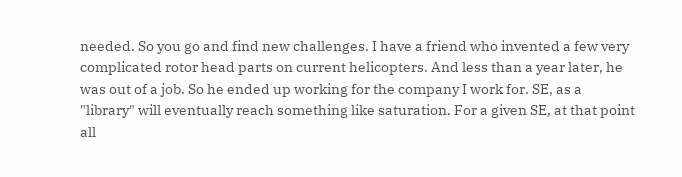needed. So you go and find new challenges. I have a friend who invented a few very complicated rotor head parts on current helicopters. And less than a year later, he was out of a job. So he ended up working for the company I work for. SE, as a "library" will eventually reach something like saturation. For a given SE, at that point all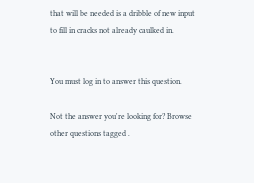that will be needed is a dribble of new input to fill in cracks not already caulked in.


You must log in to answer this question.

Not the answer you're looking for? Browse other questions tagged .